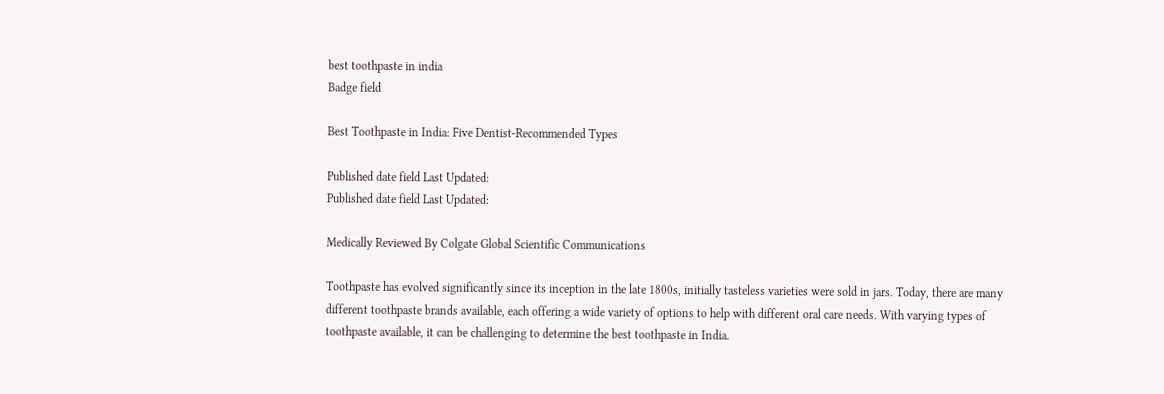best toothpaste in india
Badge field

Best Toothpaste in India: Five Dentist-Recommended Types

Published date field Last Updated:
Published date field Last Updated:

Medically Reviewed By Colgate Global Scientific Communications

Toothpaste has evolved significantly since its inception in the late 1800s, initially tasteless varieties were sold in jars. Today, there are many different toothpaste brands available, each offering a wide variety of options to help with different oral care needs. With varying types of toothpaste available, it can be challenging to determine the best toothpaste in India.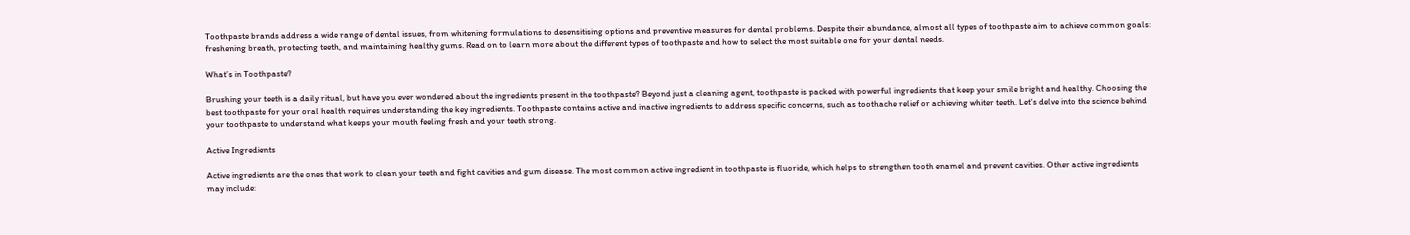Toothpaste brands address a wide range of dental issues, from whitening formulations to desensitising options and preventive measures for dental problems. Despite their abundance, almost all types of toothpaste aim to achieve common goals: freshening breath, protecting teeth, and maintaining healthy gums. Read on to learn more about the different types of toothpaste and how to select the most suitable one for your dental needs.

What’s in Toothpaste?

Brushing your teeth is a daily ritual, but have you ever wondered about the ingredients present in the toothpaste? Beyond just a cleaning agent, toothpaste is packed with powerful ingredients that keep your smile bright and healthy. Choosing the best toothpaste for your oral health requires understanding the key ingredients. Toothpaste contains active and inactive ingredients to address specific concerns, such as toothache relief or achieving whiter teeth. Let's delve into the science behind your toothpaste to understand what keeps your mouth feeling fresh and your teeth strong.

Active Ingredients

Active ingredients are the ones that work to clean your teeth and fight cavities and gum disease. The most common active ingredient in toothpaste is fluoride, which helps to strengthen tooth enamel and prevent cavities. Other active ingredients may include: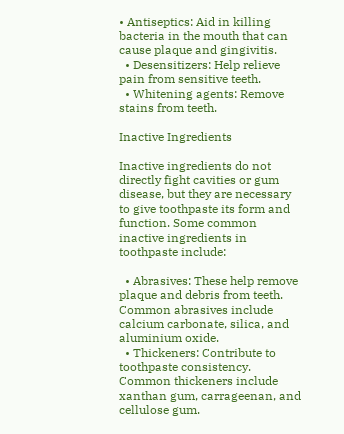• Antiseptics: Aid in killing bacteria in the mouth that can cause plaque and gingivitis.
  • Desensitizers: Help relieve pain from sensitive teeth.
  • Whitening agents: Remove stains from teeth.

Inactive Ingredients

Inactive ingredients do not directly fight cavities or gum disease, but they are necessary to give toothpaste its form and function. Some common inactive ingredients in toothpaste include:

  • Abrasives: These help remove plaque and debris from teeth. Common abrasives include calcium carbonate, silica, and aluminium oxide.
  • Thickeners: Contribute to toothpaste consistency. Common thickeners include xanthan gum, carrageenan, and cellulose gum.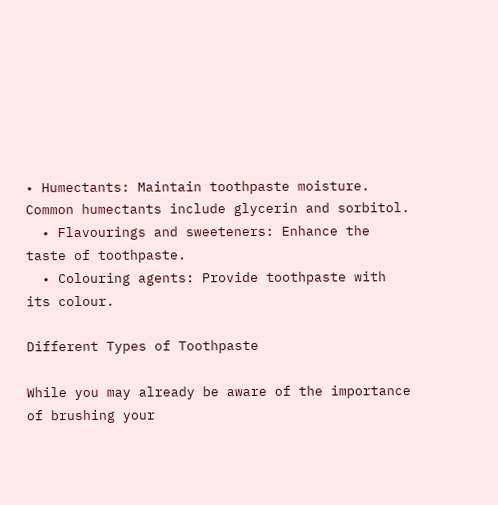• Humectants: Maintain toothpaste moisture. Common humectants include glycerin and sorbitol.
  • Flavourings and sweeteners: Enhance the taste of toothpaste.
  • Colouring agents: Provide toothpaste with its colour.

Different Types of Toothpaste

While you may already be aware of the importance of brushing your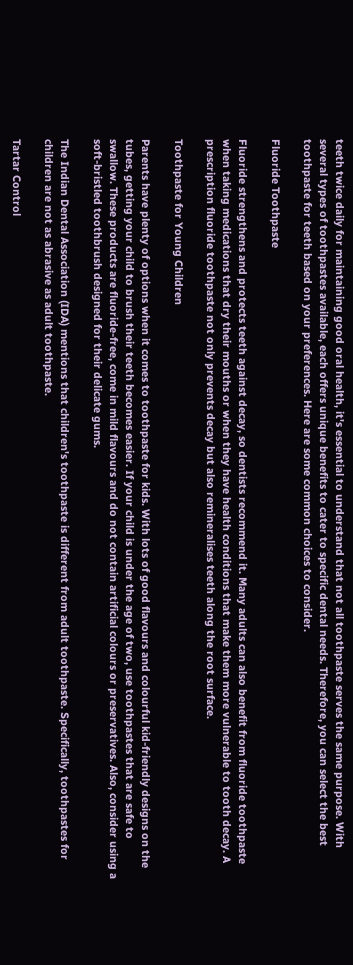teeth twice daily for maintaining good oral health, it's essential to understand that not all toothpaste serves the same purpose. With several types of toothpastes available, each offers unique benefits to cater to specific dental needs. Therefore, you can select the best toothpaste for teeth based on your preferences. Here are some common choices to consider.

Fluoride Toothpaste

Fluoride strengthens and protects teeth against decay, so dentists recommend it. Many adults can also benefit from fluoride toothpaste when taking medications that dry their mouths or when they have health conditions that make them more vulnerable to tooth decay. A prescription fluoride toothpaste not only prevents decay but also remineralises teeth along the root surface.

Toothpaste for Young Children

Parents have plenty of options when it comes to toothpaste for kids. With lots of good flavours and colourful kid-friendly designs on the tubes, getting your child to brush their teeth becomes easier. If your child is under the age of two, use toothpastes that are safe to swallow. These products are fluoride-free, come in mild flavours and do not contain artificial colours or preservatives. Also, consider using a soft-bristled toothbrush designed for their delicate gums.

The Indian Dental Association (IDA) mentions that children's toothpaste is different from adult toothpaste. Specifically, toothpastes for children are not as abrasive as adult toothpaste.

Tartar Control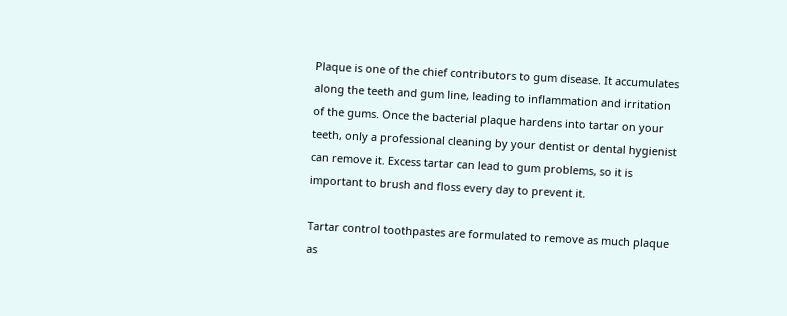Plaque is one of the chief contributors to gum disease. It accumulates along the teeth and gum line, leading to inflammation and irritation of the gums. Once the bacterial plaque hardens into tartar on your teeth, only a professional cleaning by your dentist or dental hygienist can remove it. Excess tartar can lead to gum problems, so it is important to brush and floss every day to prevent it.

Tartar control toothpastes are formulated to remove as much plaque as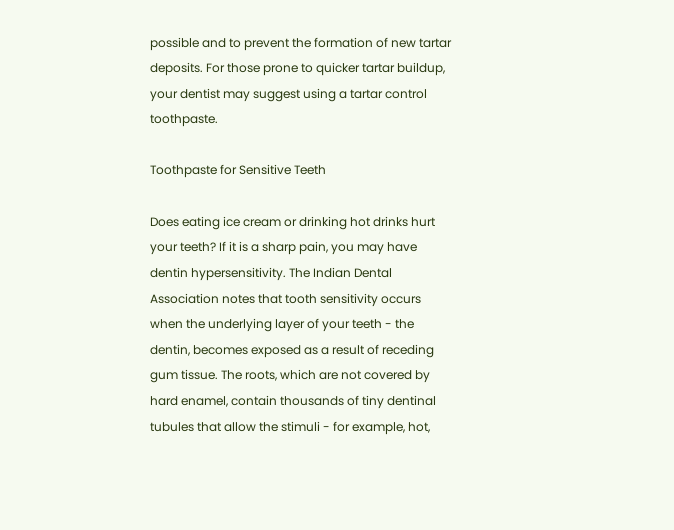possible and to prevent the formation of new tartar deposits. For those prone to quicker tartar buildup, your dentist may suggest using a tartar control toothpaste.

Toothpaste for Sensitive Teeth

Does eating ice cream or drinking hot drinks hurt your teeth? If it is a sharp pain, you may have dentin hypersensitivity. The Indian Dental Association notes that tooth sensitivity occurs when the underlying layer of your teeth - the dentin, becomes exposed as a result of receding gum tissue. The roots, which are not covered by hard enamel, contain thousands of tiny dentinal tubules that allow the stimuli - for example, hot,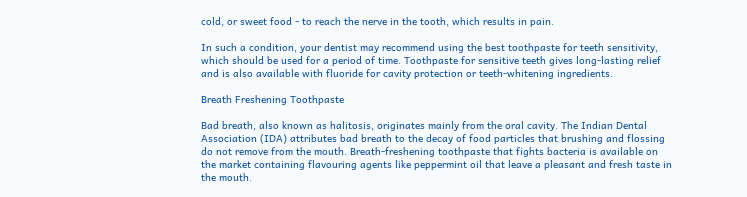cold, or sweet food - to reach the nerve in the tooth, which results in pain.

In such a condition, your dentist may recommend using the best toothpaste for teeth sensitivity, which should be used for a period of time. Toothpaste for sensitive teeth gives long-lasting relief and is also available with fluoride for cavity protection or teeth-whitening ingredients.

Breath Freshening Toothpaste

Bad breath, also known as halitosis, originates mainly from the oral cavity. The Indian Dental Association (IDA) attributes bad breath to the decay of food particles that brushing and flossing do not remove from the mouth. Breath-freshening toothpaste that fights bacteria is available on the market containing flavouring agents like peppermint oil that leave a pleasant and fresh taste in the mouth.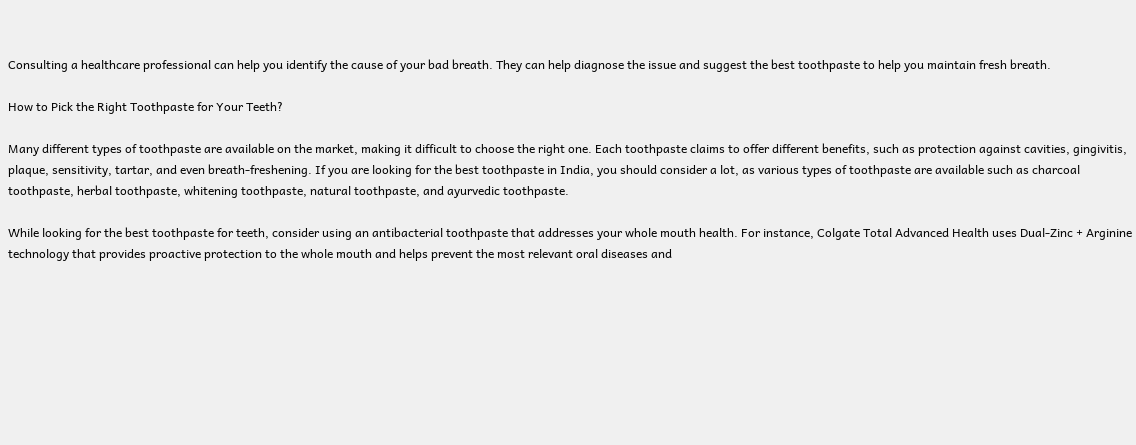Consulting a healthcare professional can help you identify the cause of your bad breath. They can help diagnose the issue and suggest the best toothpaste to help you maintain fresh breath.

How to Pick the Right Toothpaste for Your Teeth?

Many different types of toothpaste are available on the market, making it difficult to choose the right one. Each toothpaste claims to offer different benefits, such as protection against cavities, gingivitis, plaque, sensitivity, tartar, and even breath-freshening. If you are looking for the best toothpaste in India, you should consider a lot, as various types of toothpaste are available such as charcoal toothpaste, herbal toothpaste, whitening toothpaste, natural toothpaste, and ayurvedic toothpaste.

While looking for the best toothpaste for teeth, consider using an antibacterial toothpaste that addresses your whole mouth health. For instance, Colgate Total Advanced Health uses Dual-Zinc + Arginine technology that provides proactive protection to the whole mouth and helps prevent the most relevant oral diseases and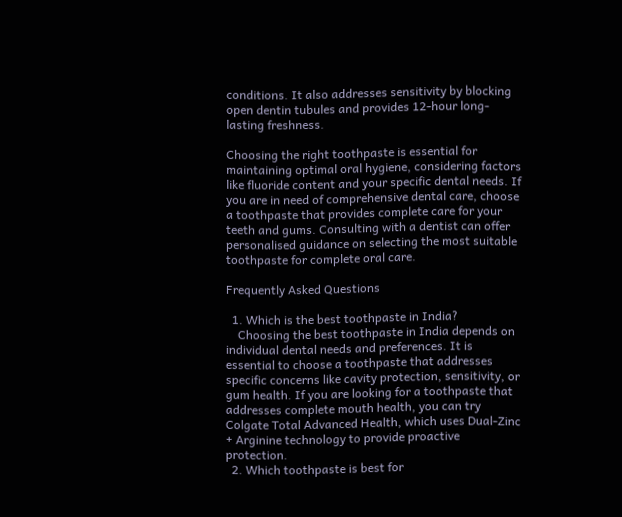conditions. It also addresses sensitivity by blocking open dentin tubules and provides 12-hour long-lasting freshness.

Choosing the right toothpaste is essential for maintaining optimal oral hygiene, considering factors like fluoride content and your specific dental needs. If you are in need of comprehensive dental care, choose a toothpaste that provides complete care for your teeth and gums. Consulting with a dentist can offer personalised guidance on selecting the most suitable toothpaste for complete oral care.

Frequently Asked Questions

  1. Which is the best toothpaste in India?
    Choosing the best toothpaste in India depends on individual dental needs and preferences. It is essential to choose a toothpaste that addresses specific concerns like cavity protection, sensitivity, or gum health. If you are looking for a toothpaste that addresses complete mouth health, you can try Colgate Total Advanced Health, which uses Dual-Zinc + Arginine technology to provide proactive protection.
  2. Which toothpaste is best for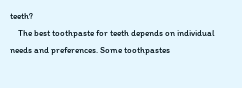teeth?
    The best toothpaste for teeth depends on individual needs and preferences. Some toothpastes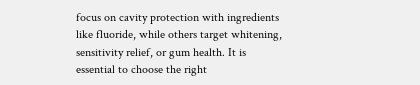focus on cavity protection with ingredients like fluoride, while others target whitening, sensitivity relief, or gum health. It is essential to choose the right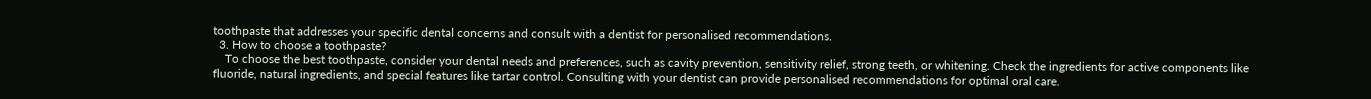toothpaste that addresses your specific dental concerns and consult with a dentist for personalised recommendations.
  3. How to choose a toothpaste?
    To choose the best toothpaste, consider your dental needs and preferences, such as cavity prevention, sensitivity relief, strong teeth, or whitening. Check the ingredients for active components like fluoride, natural ingredients, and special features like tartar control. Consulting with your dentist can provide personalised recommendations for optimal oral care.